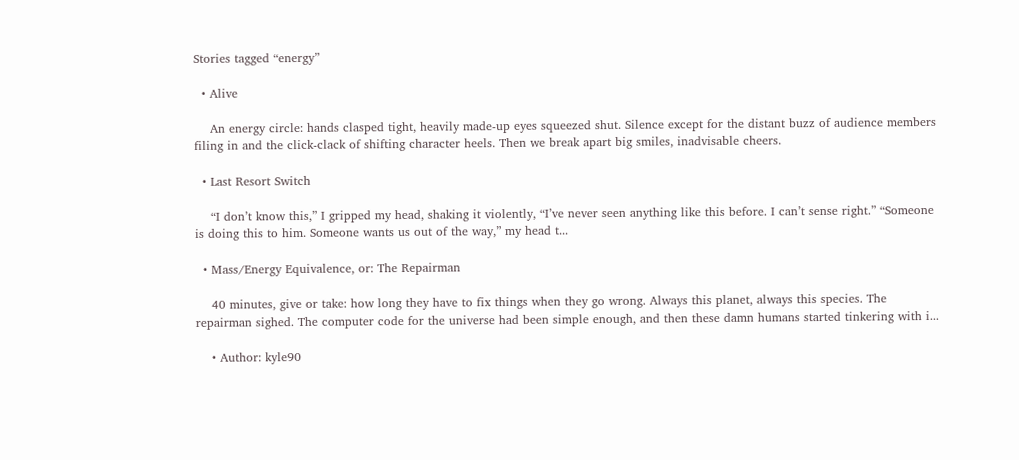Stories tagged “energy”

  • Alive

    An energy circle: hands clasped tight, heavily made-up eyes squeezed shut. Silence except for the distant buzz of audience members filing in and the click-clack of shifting character heels. Then we break apart big smiles, inadvisable cheers.

  • Last Resort Switch

    “I don’t know this,” I gripped my head, shaking it violently, “I’ve never seen anything like this before. I can’t sense right.” “Someone is doing this to him. Someone wants us out of the way,” my head t...

  • Mass/Energy Equivalence, or: The Repairman

    40 minutes, give or take: how long they have to fix things when they go wrong. Always this planet, always this species. The repairman sighed. The computer code for the universe had been simple enough, and then these damn humans started tinkering with i...

    • Author: kyle90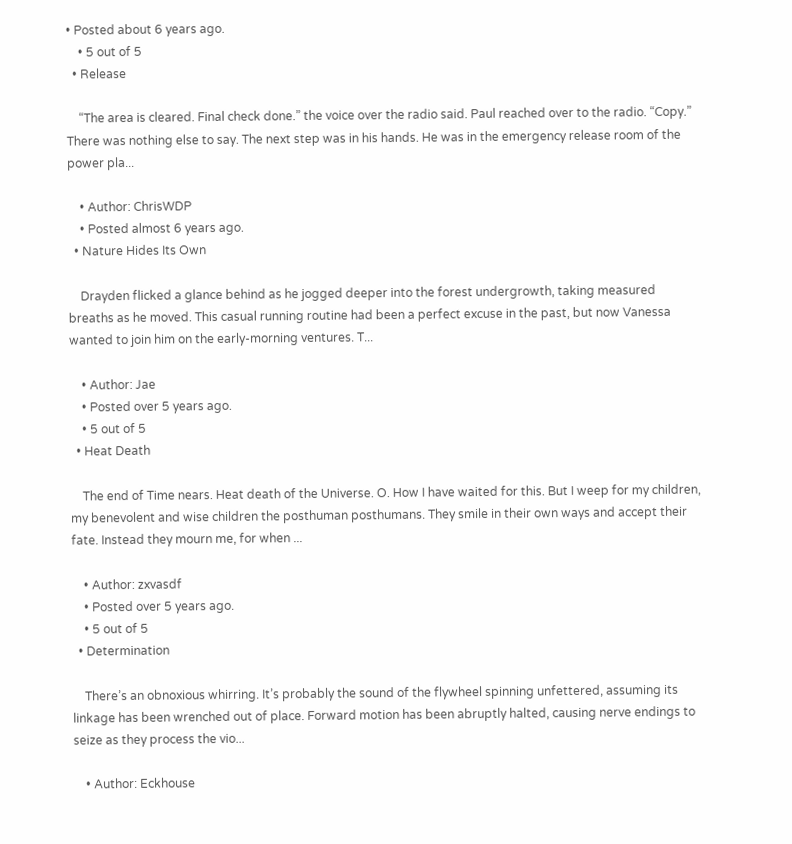• Posted about 6 years ago.
    • 5 out of 5
  • Release

    “The area is cleared. Final check done.” the voice over the radio said. Paul reached over to the radio. “Copy.” There was nothing else to say. The next step was in his hands. He was in the emergency release room of the power pla...

    • Author: ChrisWDP
    • Posted almost 6 years ago.
  • Nature Hides Its Own

    Drayden flicked a glance behind as he jogged deeper into the forest undergrowth, taking measured breaths as he moved. This casual running routine had been a perfect excuse in the past, but now Vanessa wanted to join him on the early-morning ventures. T...

    • Author: Jae
    • Posted over 5 years ago.
    • 5 out of 5
  • Heat Death

    The end of Time nears. Heat death of the Universe. O. How I have waited for this. But I weep for my children, my benevolent and wise children the posthuman posthumans. They smile in their own ways and accept their fate. Instead they mourn me, for when ...

    • Author: zxvasdf
    • Posted over 5 years ago.
    • 5 out of 5
  • Determination

    There’s an obnoxious whirring. It’s probably the sound of the flywheel spinning unfettered, assuming its linkage has been wrenched out of place. Forward motion has been abruptly halted, causing nerve endings to seize as they process the vio...

    • Author: Eckhouse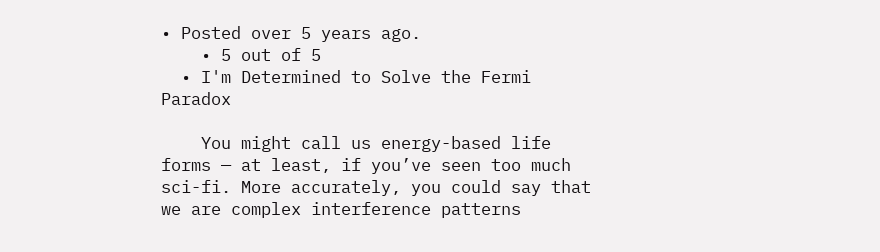• Posted over 5 years ago.
    • 5 out of 5
  • I'm Determined to Solve the Fermi Paradox

    You might call us energy-based life forms — at least, if you’ve seen too much sci-fi. More accurately, you could say that we are complex interference patterns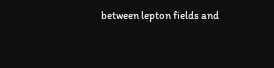between lepton fields and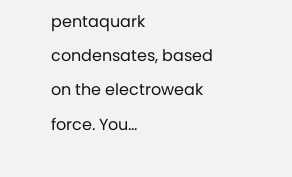pentaquark condensates, based on the electroweak force. You...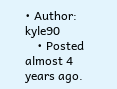• Author: kyle90
    • Posted almost 4 years ago.